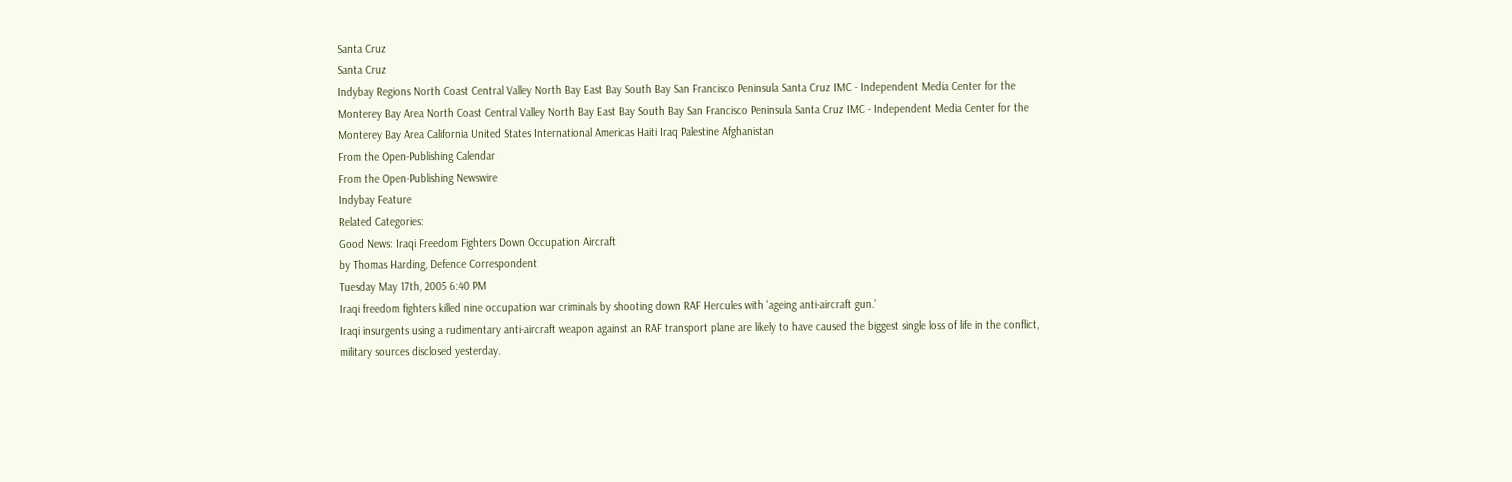Santa Cruz
Santa Cruz
Indybay Regions North Coast Central Valley North Bay East Bay South Bay San Francisco Peninsula Santa Cruz IMC - Independent Media Center for the Monterey Bay Area North Coast Central Valley North Bay East Bay South Bay San Francisco Peninsula Santa Cruz IMC - Independent Media Center for the Monterey Bay Area California United States International Americas Haiti Iraq Palestine Afghanistan
From the Open-Publishing Calendar
From the Open-Publishing Newswire
Indybay Feature
Related Categories:
Good News: Iraqi Freedom Fighters Down Occupation Aircraft
by Thomas Harding, Defence Correspondent
Tuesday May 17th, 2005 6:40 PM
Iraqi freedom fighters killed nine occupation war criminals by shooting down RAF Hercules with 'ageing anti-aircraft gun.'
Iraqi insurgents using a rudimentary anti-aircraft weapon against an RAF transport plane are likely to have caused the biggest single loss of life in the conflict, military sources disclosed yesterday.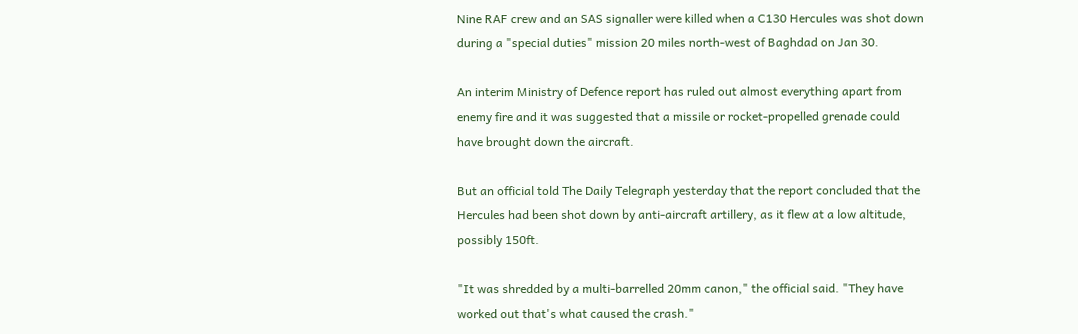Nine RAF crew and an SAS signaller were killed when a C130 Hercules was shot down during a "special duties" mission 20 miles north-west of Baghdad on Jan 30.

An interim Ministry of Defence report has ruled out almost everything apart from enemy fire and it was suggested that a missile or rocket-propelled grenade could have brought down the aircraft.

But an official told The Daily Telegraph yesterday that the report concluded that the Hercules had been shot down by anti-aircraft artillery, as it flew at a low altitude, possibly 150ft.

"It was shredded by a multi-barrelled 20mm canon," the official said. "They have worked out that's what caused the crash."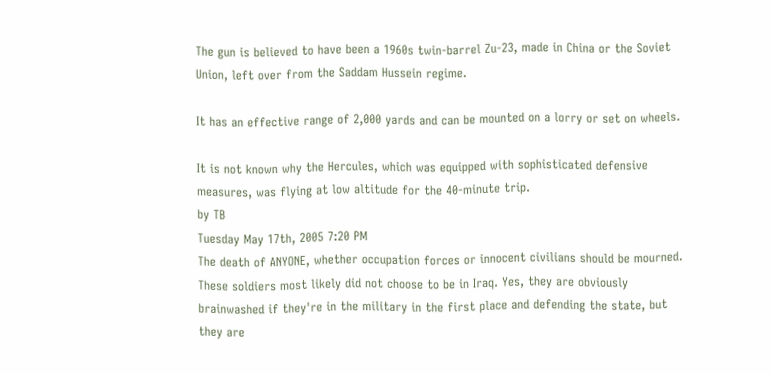The gun is believed to have been a 1960s twin-barrel Zu-23, made in China or the Soviet Union, left over from the Saddam Hussein regime.

It has an effective range of 2,000 yards and can be mounted on a lorry or set on wheels.

It is not known why the Hercules, which was equipped with sophisticated defensive measures, was flying at low altitude for the 40-minute trip.
by TB
Tuesday May 17th, 2005 7:20 PM
The death of ANYONE, whether occupation forces or innocent civilians should be mourned. These soldiers most likely did not choose to be in Iraq. Yes, they are obviously brainwashed if they're in the military in the first place and defending the state, but they are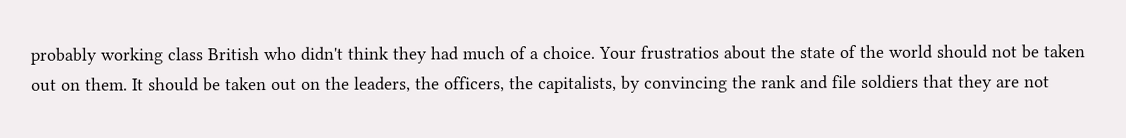probably working class British who didn't think they had much of a choice. Your frustratios about the state of the world should not be taken out on them. It should be taken out on the leaders, the officers, the capitalists, by convincing the rank and file soldiers that they are not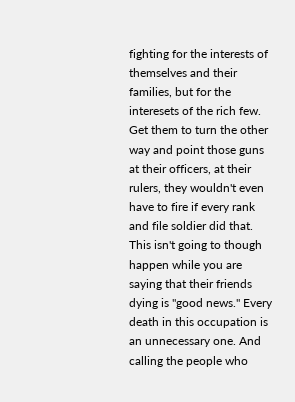fighting for the interests of themselves and their families, but for the interesets of the rich few. Get them to turn the other way and point those guns at their officers, at their rulers, they wouldn't even have to fire if every rank and file soldier did that. This isn't going to though happen while you are saying that their friends dying is "good news." Every death in this occupation is an unnecessary one. And calling the people who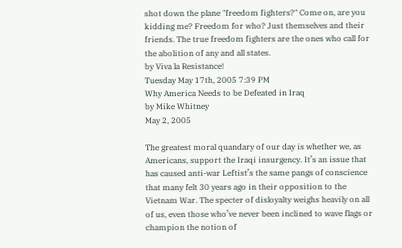shot down the plane "freedom fighters?" Come on, are you kidding me? Freedom for who? Just themselves and their friends. The true freedom fighters are the ones who call for the abolition of any and all states.
by Viva la Resistance!
Tuesday May 17th, 2005 7:39 PM
Why America Needs to be Defeated in Iraq
by Mike Whitney
May 2, 2005

The greatest moral quandary of our day is whether we, as Americans, support the Iraqi insurgency. It’s an issue that has caused anti-war Leftist’s the same pangs of conscience that many felt 30 years ago in their opposition to the Vietnam War. The specter of disloyalty weighs heavily on all of us, even those who’ve never been inclined to wave flags or champion the notion of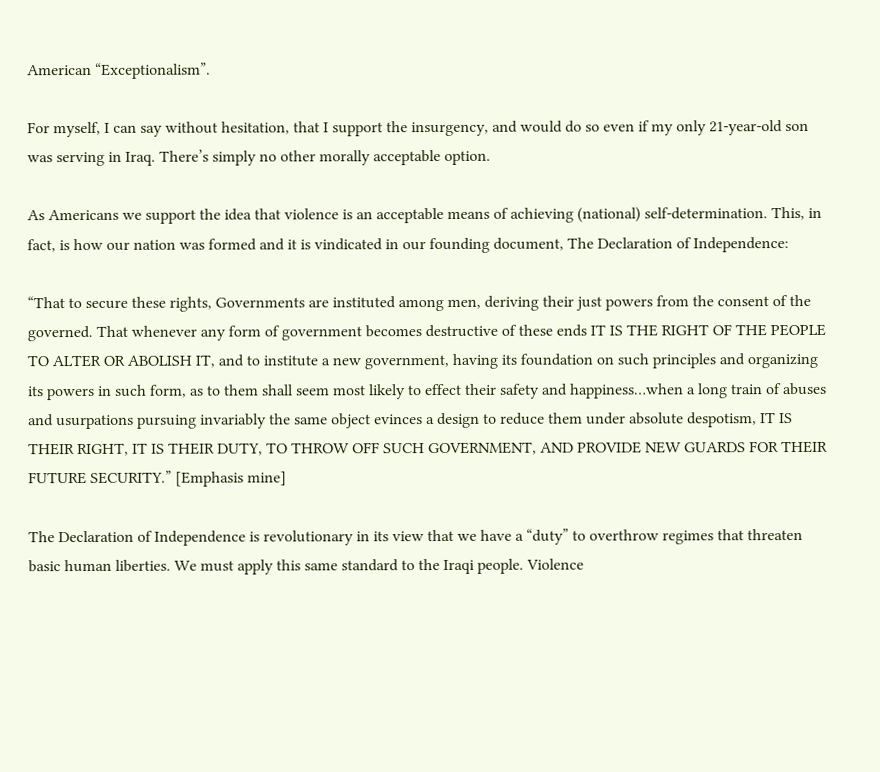American “Exceptionalism”.

For myself, I can say without hesitation, that I support the insurgency, and would do so even if my only 21-year-old son was serving in Iraq. There’s simply no other morally acceptable option.

As Americans we support the idea that violence is an acceptable means of achieving (national) self-determination. This, in fact, is how our nation was formed and it is vindicated in our founding document, The Declaration of Independence:

“That to secure these rights, Governments are instituted among men, deriving their just powers from the consent of the governed. That whenever any form of government becomes destructive of these ends IT IS THE RIGHT OF THE PEOPLE TO ALTER OR ABOLISH IT, and to institute a new government, having its foundation on such principles and organizing its powers in such form, as to them shall seem most likely to effect their safety and happiness…when a long train of abuses and usurpations pursuing invariably the same object evinces a design to reduce them under absolute despotism, IT IS THEIR RIGHT, IT IS THEIR DUTY, TO THROW OFF SUCH GOVERNMENT, AND PROVIDE NEW GUARDS FOR THEIR FUTURE SECURITY.” [Emphasis mine]

The Declaration of Independence is revolutionary in its view that we have a “duty” to overthrow regimes that threaten basic human liberties. We must apply this same standard to the Iraqi people. Violence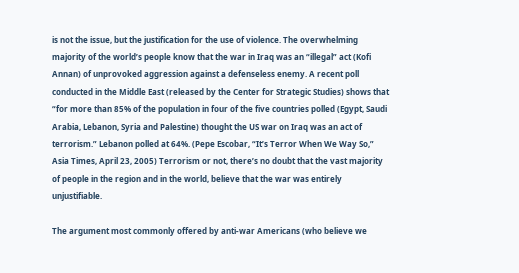is not the issue, but the justification for the use of violence. The overwhelming majority of the world’s people know that the war in Iraq was an “illegal” act (Kofi Annan) of unprovoked aggression against a defenseless enemy. A recent poll conducted in the Middle East (released by the Center for Strategic Studies) shows that “for more than 85% of the population in four of the five countries polled (Egypt, Saudi Arabia, Lebanon, Syria and Palestine) thought the US war on Iraq was an act of terrorism.” Lebanon polled at 64%. (Pepe Escobar, “It’s Terror When We Way So,” Asia Times, April 23, 2005) Terrorism or not, there’s no doubt that the vast majority of people in the region and in the world, believe that the war was entirely unjustifiable.

The argument most commonly offered by anti-war Americans (who believe we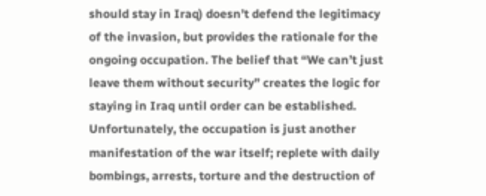should stay in Iraq) doesn’t defend the legitimacy of the invasion, but provides the rationale for the ongoing occupation. The belief that “We can’t just leave them without security” creates the logic for staying in Iraq until order can be established. Unfortunately, the occupation is just another manifestation of the war itself; replete with daily bombings, arrests, torture and the destruction of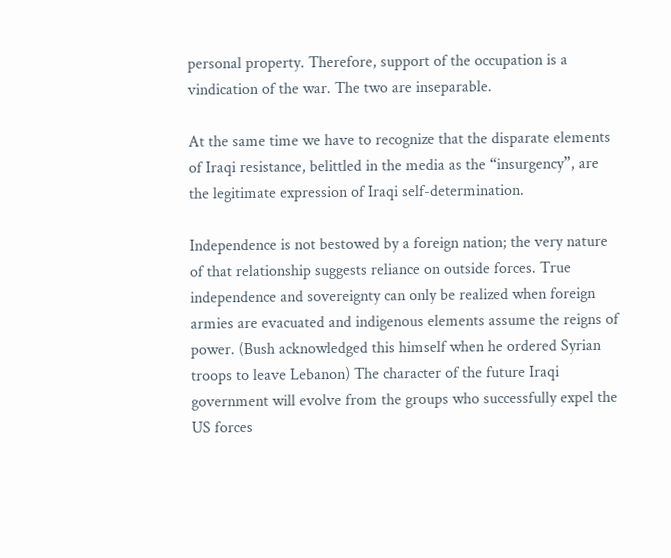personal property. Therefore, support of the occupation is a vindication of the war. The two are inseparable.

At the same time we have to recognize that the disparate elements of Iraqi resistance, belittled in the media as the “insurgency”, are the legitimate expression of Iraqi self-determination.

Independence is not bestowed by a foreign nation; the very nature of that relationship suggests reliance on outside forces. True independence and sovereignty can only be realized when foreign armies are evacuated and indigenous elements assume the reigns of power. (Bush acknowledged this himself when he ordered Syrian troops to leave Lebanon) The character of the future Iraqi government will evolve from the groups who successfully expel the US forces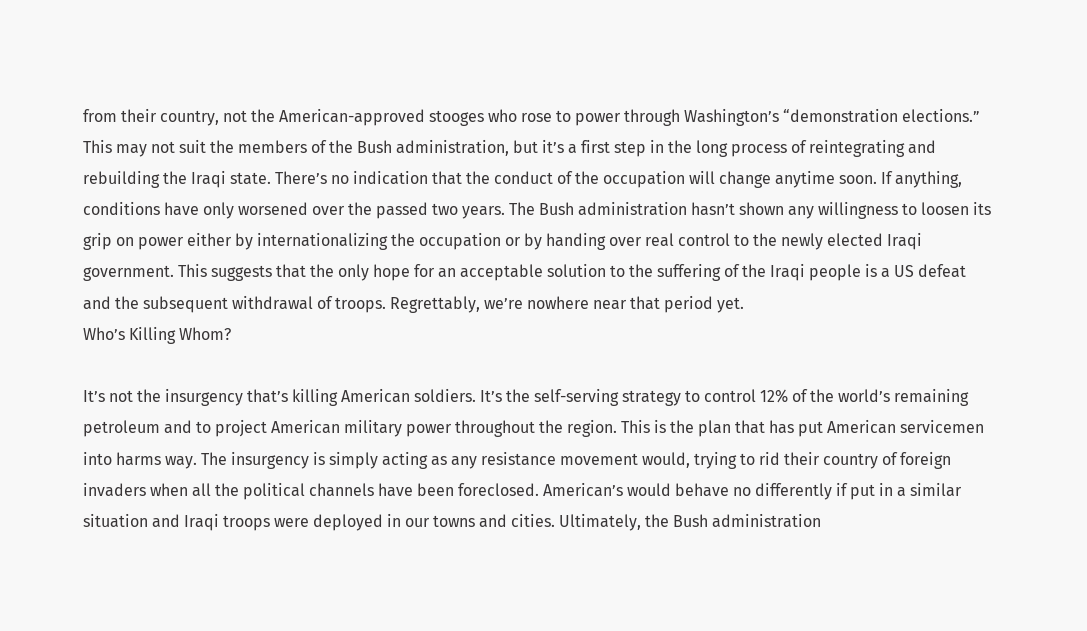from their country, not the American-approved stooges who rose to power through Washington’s “demonstration elections.” This may not suit the members of the Bush administration, but it’s a first step in the long process of reintegrating and rebuilding the Iraqi state. There’s no indication that the conduct of the occupation will change anytime soon. If anything, conditions have only worsened over the passed two years. The Bush administration hasn’t shown any willingness to loosen its grip on power either by internationalizing the occupation or by handing over real control to the newly elected Iraqi government. This suggests that the only hope for an acceptable solution to the suffering of the Iraqi people is a US defeat and the subsequent withdrawal of troops. Regrettably, we’re nowhere near that period yet.
Who’s Killing Whom?

It’s not the insurgency that’s killing American soldiers. It’s the self-serving strategy to control 12% of the world’s remaining petroleum and to project American military power throughout the region. This is the plan that has put American servicemen into harms way. The insurgency is simply acting as any resistance movement would, trying to rid their country of foreign invaders when all the political channels have been foreclosed. American’s would behave no differently if put in a similar situation and Iraqi troops were deployed in our towns and cities. Ultimately, the Bush administration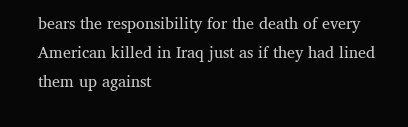bears the responsibility for the death of every American killed in Iraq just as if they had lined them up against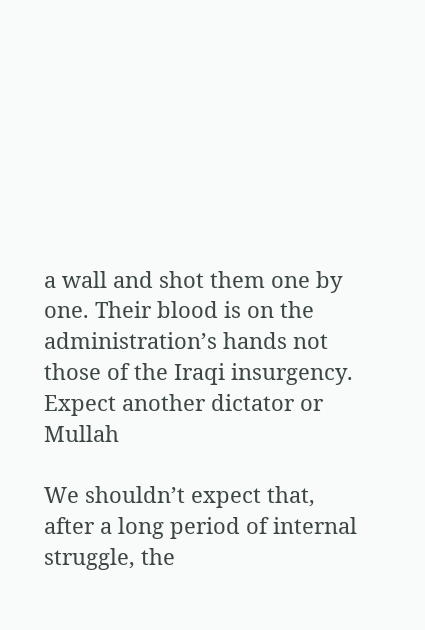a wall and shot them one by one. Their blood is on the administration’s hands not those of the Iraqi insurgency.
Expect another dictator or Mullah

We shouldn’t expect that, after a long period of internal struggle, the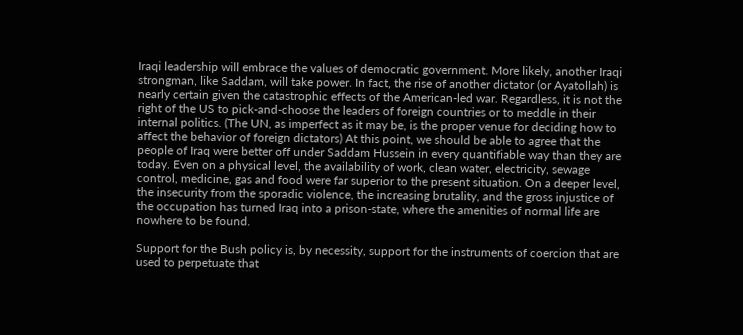Iraqi leadership will embrace the values of democratic government. More likely, another Iraqi strongman, like Saddam, will take power. In fact, the rise of another dictator (or Ayatollah) is nearly certain given the catastrophic effects of the American-led war. Regardless, it is not the right of the US to pick-and-choose the leaders of foreign countries or to meddle in their internal politics. (The UN, as imperfect as it may be, is the proper venue for deciding how to affect the behavior of foreign dictators) At this point, we should be able to agree that the people of Iraq were better off under Saddam Hussein in every quantifiable way than they are today. Even on a physical level, the availability of work, clean water, electricity, sewage control, medicine, gas and food were far superior to the present situation. On a deeper level, the insecurity from the sporadic violence, the increasing brutality, and the gross injustice of the occupation has turned Iraq into a prison-state, where the amenities of normal life are nowhere to be found.

Support for the Bush policy is, by necessity, support for the instruments of coercion that are used to perpetuate that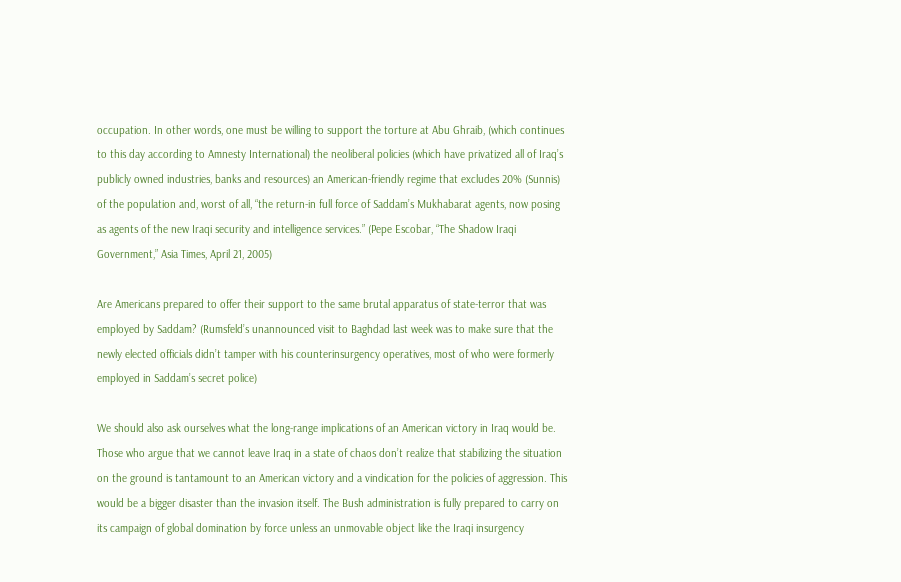occupation. In other words, one must be willing to support the torture at Abu Ghraib, (which continues to this day according to Amnesty International) the neoliberal policies (which have privatized all of Iraq’s publicly owned industries, banks and resources) an American-friendly regime that excludes 20% (Sunnis) of the population and, worst of all, “the return-in full force of Saddam’s Mukhabarat agents, now posing as agents of the new Iraqi security and intelligence services.” (Pepe Escobar, “The Shadow Iraqi Government,” Asia Times, April 21, 2005)

Are Americans prepared to offer their support to the same brutal apparatus of state-terror that was employed by Saddam? (Rumsfeld’s unannounced visit to Baghdad last week was to make sure that the newly elected officials didn’t tamper with his counterinsurgency operatives, most of who were formerly employed in Saddam’s secret police)

We should also ask ourselves what the long-range implications of an American victory in Iraq would be. Those who argue that we cannot leave Iraq in a state of chaos don’t realize that stabilizing the situation on the ground is tantamount to an American victory and a vindication for the policies of aggression. This would be a bigger disaster than the invasion itself. The Bush administration is fully prepared to carry on its campaign of global domination by force unless an unmovable object like the Iraqi insurgency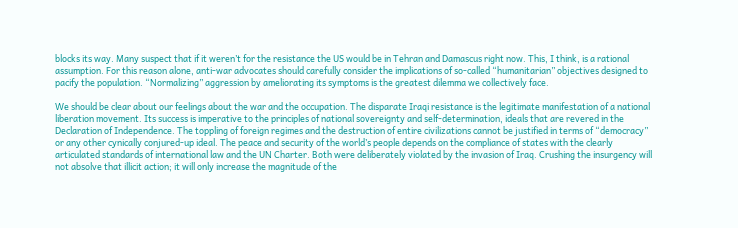blocks its way. Many suspect that if it weren’t for the resistance the US would be in Tehran and Damascus right now. This, I think, is a rational assumption. For this reason alone, anti-war advocates should carefully consider the implications of so-called “humanitarian” objectives designed to pacify the population. “Normalizing” aggression by ameliorating its symptoms is the greatest dilemma we collectively face.

We should be clear about our feelings about the war and the occupation. The disparate Iraqi resistance is the legitimate manifestation of a national liberation movement. Its success is imperative to the principles of national sovereignty and self-determination, ideals that are revered in the Declaration of Independence. The toppling of foreign regimes and the destruction of entire civilizations cannot be justified in terms of “democracy” or any other cynically conjured-up ideal. The peace and security of the world’s people depends on the compliance of states with the clearly articulated standards of international law and the UN Charter. Both were deliberately violated by the invasion of Iraq. Crushing the insurgency will not absolve that illicit action; it will only increase the magnitude of the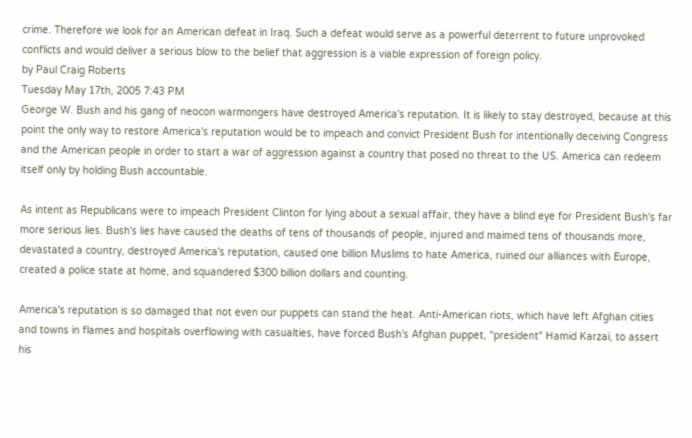crime. Therefore we look for an American defeat in Iraq. Such a defeat would serve as a powerful deterrent to future unprovoked conflicts and would deliver a serious blow to the belief that aggression is a viable expression of foreign policy.
by Paul Craig Roberts
Tuesday May 17th, 2005 7:43 PM
George W. Bush and his gang of neocon warmongers have destroyed America's reputation. It is likely to stay destroyed, because at this point the only way to restore America's reputation would be to impeach and convict President Bush for intentionally deceiving Congress and the American people in order to start a war of aggression against a country that posed no threat to the US. America can redeem itself only by holding Bush accountable.

As intent as Republicans were to impeach President Clinton for lying about a sexual affair, they have a blind eye for President Bush's far more serious lies. Bush's lies have caused the deaths of tens of thousands of people, injured and maimed tens of thousands more, devastated a country, destroyed America's reputation, caused one billion Muslims to hate America, ruined our alliances with Europe, created a police state at home, and squandered $300 billion dollars and counting.

America's reputation is so damaged that not even our puppets can stand the heat. Anti-American riots, which have left Afghan cities and towns in flames and hospitals overflowing with casualties, have forced Bush's Afghan puppet, "president" Hamid Karzai, to assert his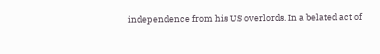independence from his US overlords. In a belated act of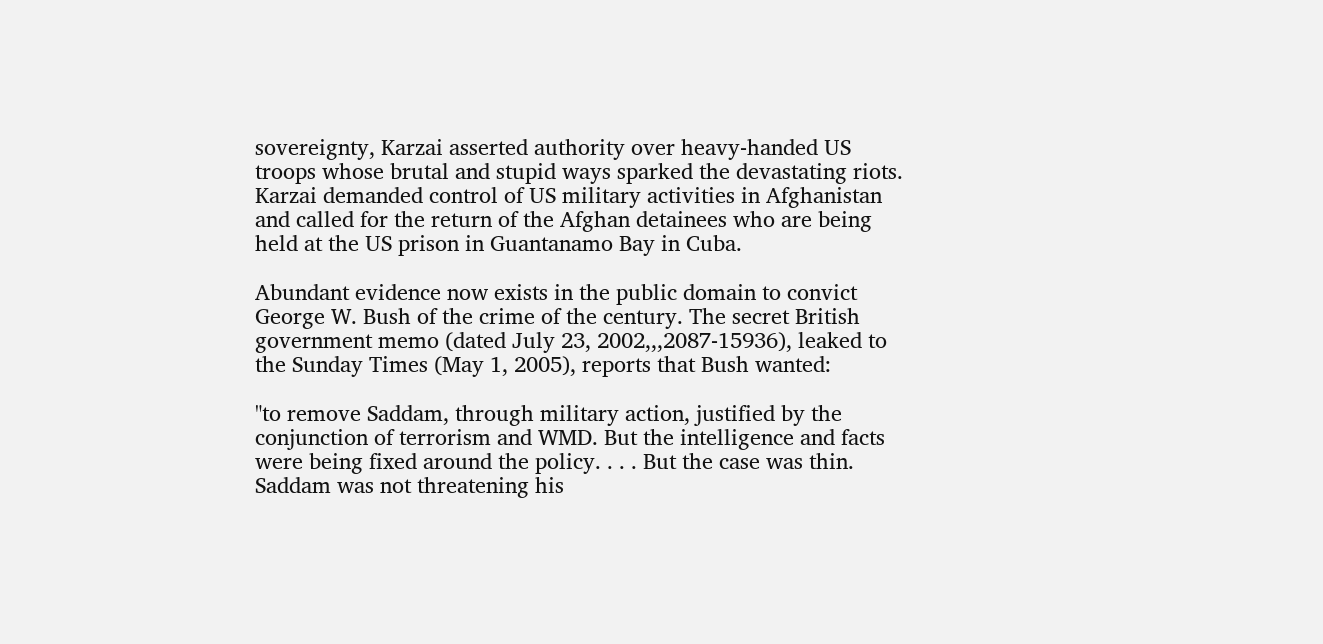sovereignty, Karzai asserted authority over heavy-handed US troops whose brutal and stupid ways sparked the devastating riots. Karzai demanded control of US military activities in Afghanistan and called for the return of the Afghan detainees who are being held at the US prison in Guantanamo Bay in Cuba.

Abundant evidence now exists in the public domain to convict George W. Bush of the crime of the century. The secret British government memo (dated July 23, 2002,,,2087-15936), leaked to the Sunday Times (May 1, 2005), reports that Bush wanted:

"to remove Saddam, through military action, justified by the conjunction of terrorism and WMD. But the intelligence and facts were being fixed around the policy. . . . But the case was thin. Saddam was not threatening his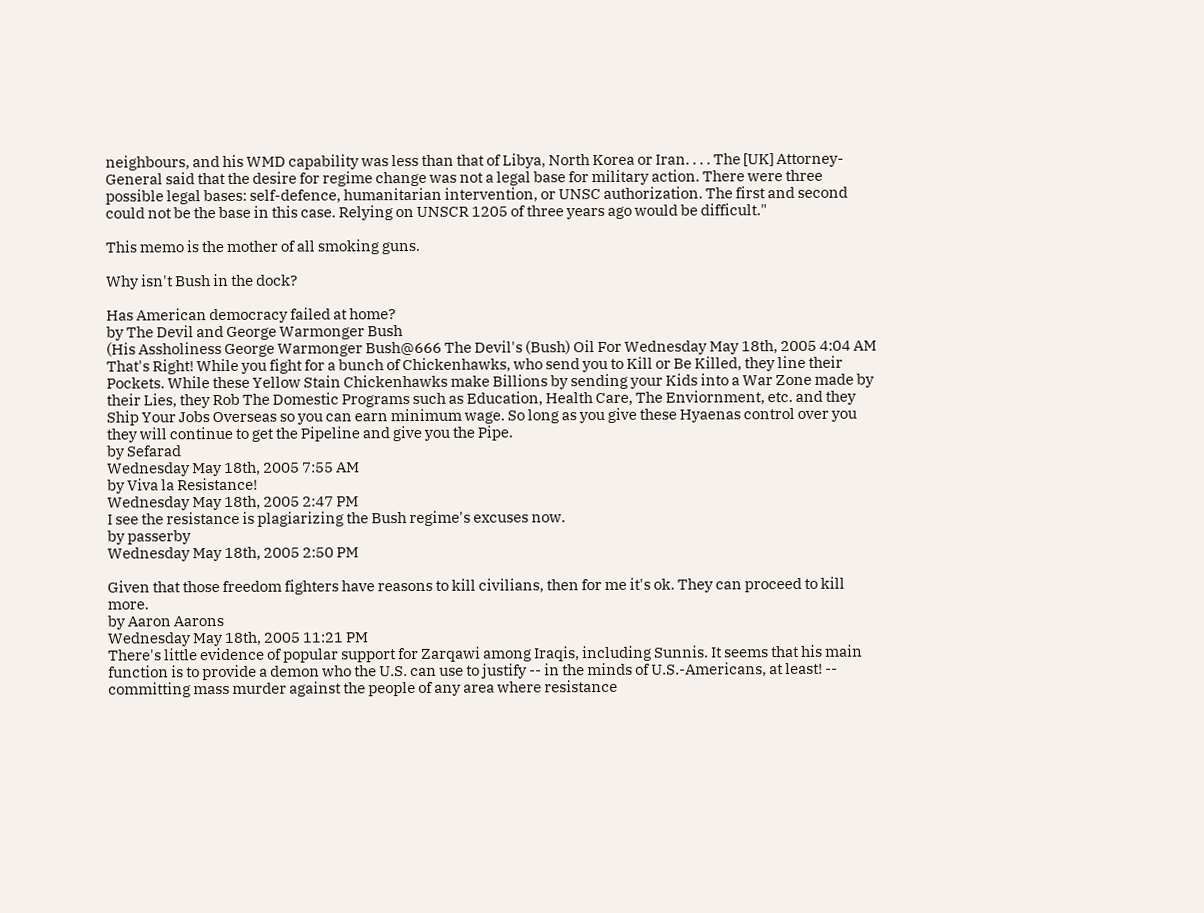neighbours, and his WMD capability was less than that of Libya, North Korea or Iran. . . . The [UK] Attorney-General said that the desire for regime change was not a legal base for military action. There were three possible legal bases: self-defence, humanitarian intervention, or UNSC authorization. The first and second could not be the base in this case. Relying on UNSCR 1205 of three years ago would be difficult."

This memo is the mother of all smoking guns.

Why isn't Bush in the dock?

Has American democracy failed at home?
by The Devil and George Warmonger Bush
(His Assholiness George Warmonger Bush@666 The Devil's (Bush) Oil For Wednesday May 18th, 2005 4:04 AM
That's Right! While you fight for a bunch of Chickenhawks, who send you to Kill or Be Killed, they line their Pockets. While these Yellow Stain Chickenhawks make Billions by sending your Kids into a War Zone made by their Lies, they Rob The Domestic Programs such as Education, Health Care, The Enviornment, etc. and they Ship Your Jobs Overseas so you can earn minimum wage. So long as you give these Hyaenas control over you they will continue to get the Pipeline and give you the Pipe.
by Sefarad
Wednesday May 18th, 2005 7:55 AM
by Viva la Resistance!
Wednesday May 18th, 2005 2:47 PM
I see the resistance is plagiarizing the Bush regime's excuses now.
by passerby
Wednesday May 18th, 2005 2:50 PM

Given that those freedom fighters have reasons to kill civilians, then for me it's ok. They can proceed to kill more.
by Aaron Aarons
Wednesday May 18th, 2005 11:21 PM
There's little evidence of popular support for Zarqawi among Iraqis, including Sunnis. It seems that his main function is to provide a demon who the U.S. can use to justify -- in the minds of U.S.-Americans, at least! -- committing mass murder against the people of any area where resistance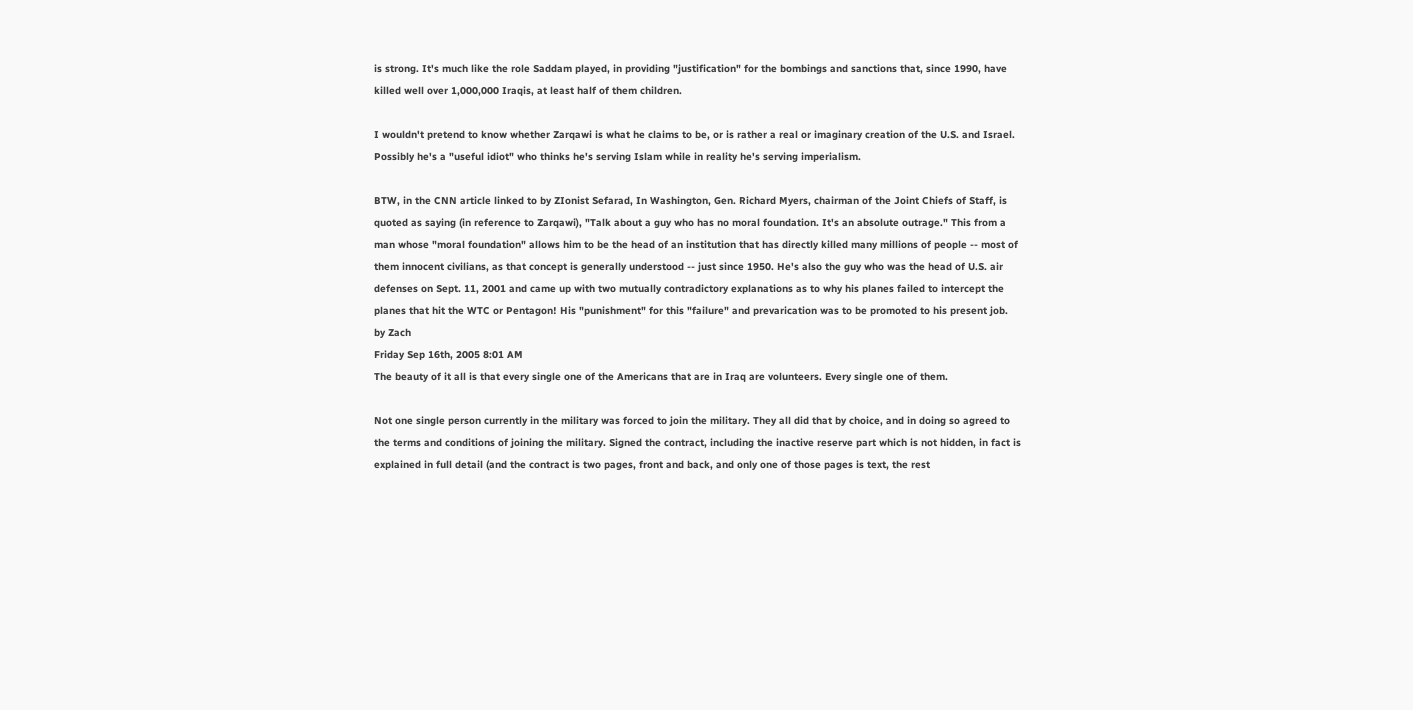is strong. It's much like the role Saddam played, in providing "justification" for the bombings and sanctions that, since 1990, have killed well over 1,000,000 Iraqis, at least half of them children.

I wouldn't pretend to know whether Zarqawi is what he claims to be, or is rather a real or imaginary creation of the U.S. and Israel. Possibly he's a "useful idiot" who thinks he's serving Islam while in reality he's serving imperialism.

BTW, in the CNN article linked to by ZIonist Sefarad, In Washington, Gen. Richard Myers, chairman of the Joint Chiefs of Staff, is quoted as saying (in reference to Zarqawi), "Talk about a guy who has no moral foundation. It's an absolute outrage." This from a man whose "moral foundation" allows him to be the head of an institution that has directly killed many millions of people -- most of them innocent civilians, as that concept is generally understood -- just since 1950. He's also the guy who was the head of U.S. air defenses on Sept. 11, 2001 and came up with two mutually contradictory explanations as to why his planes failed to intercept the planes that hit the WTC or Pentagon! His "punishment" for this "failure" and prevarication was to be promoted to his present job.
by Zach
Friday Sep 16th, 2005 8:01 AM
The beauty of it all is that every single one of the Americans that are in Iraq are volunteers. Every single one of them.

Not one single person currently in the military was forced to join the military. They all did that by choice, and in doing so agreed to the terms and conditions of joining the military. Signed the contract, including the inactive reserve part which is not hidden, in fact is explained in full detail (and the contract is two pages, front and back, and only one of those pages is text, the rest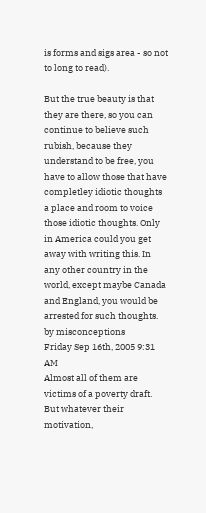is forms and sigs area - so not to long to read).

But the true beauty is that they are there, so you can continue to believe such rubish, because they understand to be free, you have to allow those that have completley idiotic thoughts a place and room to voice those idiotic thoughts. Only in America could you get away with writing this. In any other country in the world, except maybe Canada and England, you would be arrested for such thoughts.
by misconceptions
Friday Sep 16th, 2005 9:31 AM
Almost all of them are victims of a poverty draft. But whatever their motivation,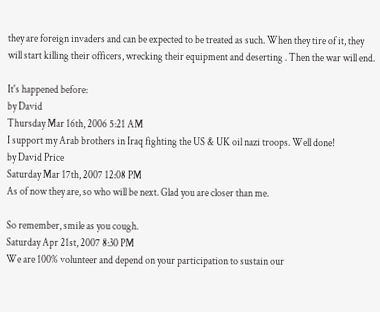they are foreign invaders and can be expected to be treated as such. When they tire of it, they will start killing their officers, wrecking their equipment and deserting . Then the war will end.

It's happened before:
by David
Thursday Mar 16th, 2006 5:21 AM
I support my Arab brothers in Iraq fighting the US & UK oil nazi troops. Well done!
by David Price
Saturday Mar 17th, 2007 12:08 PM
As of now they are, so who will be next. Glad you are closer than me.

So remember, smile as you cough.
Saturday Apr 21st, 2007 8:30 PM
We are 100% volunteer and depend on your participation to sustain our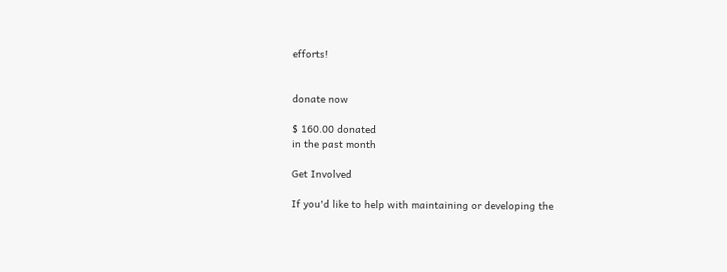efforts!


donate now

$ 160.00 donated
in the past month

Get Involved

If you'd like to help with maintaining or developing the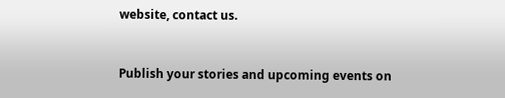website, contact us.


Publish your stories and upcoming events on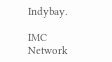Indybay.

IMC Network